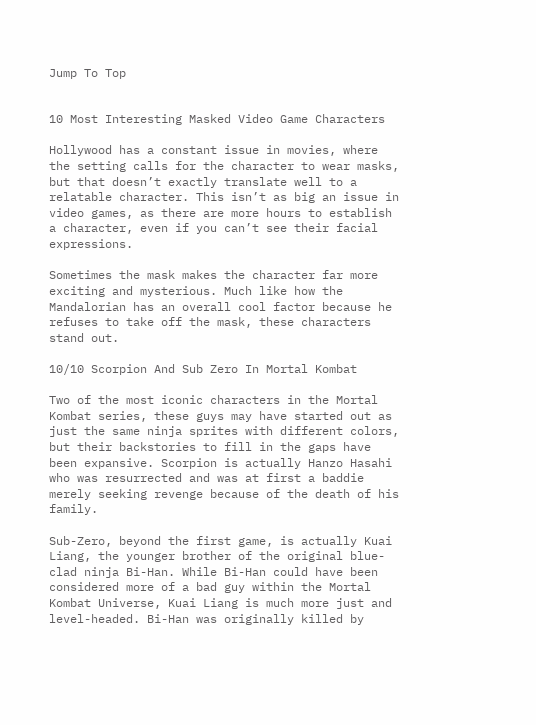Jump To Top


10 Most Interesting Masked Video Game Characters

Hollywood has a constant issue in movies, where the setting calls for the character to wear masks, but that doesn’t exactly translate well to a relatable character. This isn’t as big an issue in video games, as there are more hours to establish a character, even if you can’t see their facial expressions.

Sometimes the mask makes the character far more exciting and mysterious. Much like how the Mandalorian has an overall cool factor because he refuses to take off the mask, these characters stand out.

10/10 Scorpion And Sub Zero In Mortal Kombat

Two of the most iconic characters in the Mortal Kombat series, these guys may have started out as just the same ninja sprites with different colors, but their backstories to fill in the gaps have been expansive. Scorpion is actually Hanzo Hasahi who was resurrected and was at first a baddie merely seeking revenge because of the death of his family.

Sub-Zero, beyond the first game, is actually Kuai Liang, the younger brother of the original blue-clad ninja Bi-Han. While Bi-Han could have been considered more of a bad guy within the Mortal Kombat Universe, Kuai Liang is much more just and level-headed. Bi-Han was originally killed by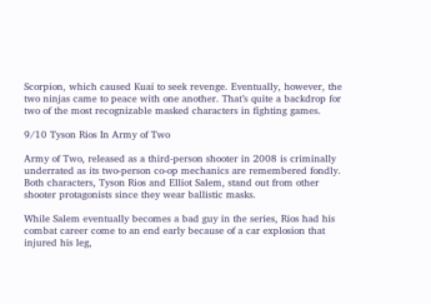Scorpion, which caused Kuai to seek revenge. Eventually, however, the two ninjas came to peace with one another. That’s quite a backdrop for two of the most recognizable masked characters in fighting games.

9/10 Tyson Rios In Army of Two

Army of Two, released as a third-person shooter in 2008 is criminally underrated as its two-person co-op mechanics are remembered fondly. Both characters, Tyson Rios and Elliot Salem, stand out from other shooter protagonists since they wear ballistic masks.

While Salem eventually becomes a bad guy in the series, Rios had his combat career come to an end early because of a car explosion that injured his leg,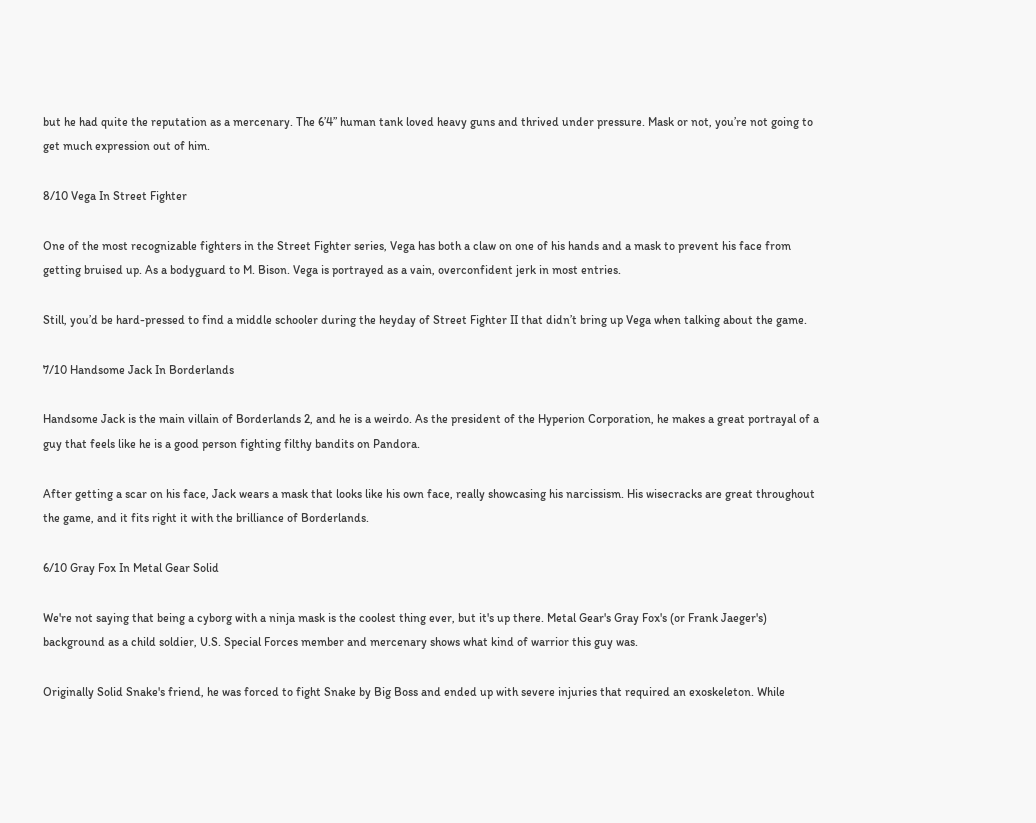but he had quite the reputation as a mercenary. The 6’4” human tank loved heavy guns and thrived under pressure. Mask or not, you’re not going to get much expression out of him.

8/10 Vega In Street Fighter

One of the most recognizable fighters in the Street Fighter series, Vega has both a claw on one of his hands and a mask to prevent his face from getting bruised up. As a bodyguard to M. Bison. Vega is portrayed as a vain, overconfident jerk in most entries.

Still, you’d be hard-pressed to find a middle schooler during the heyday of Street Fighter II that didn’t bring up Vega when talking about the game.

7/10 Handsome Jack In Borderlands

Handsome Jack is the main villain of Borderlands 2, and he is a weirdo. As the president of the Hyperion Corporation, he makes a great portrayal of a guy that feels like he is a good person fighting filthy bandits on Pandora.

After getting a scar on his face, Jack wears a mask that looks like his own face, really showcasing his narcissism. His wisecracks are great throughout the game, and it fits right it with the brilliance of Borderlands.

6/10 Gray Fox In Metal Gear Solid

We're not saying that being a cyborg with a ninja mask is the coolest thing ever, but it's up there. Metal Gear's Gray Fox's (or Frank Jaeger's) background as a child soldier, U.S. Special Forces member and mercenary shows what kind of warrior this guy was.

Originally Solid Snake's friend, he was forced to fight Snake by Big Boss and ended up with severe injuries that required an exoskeleton. While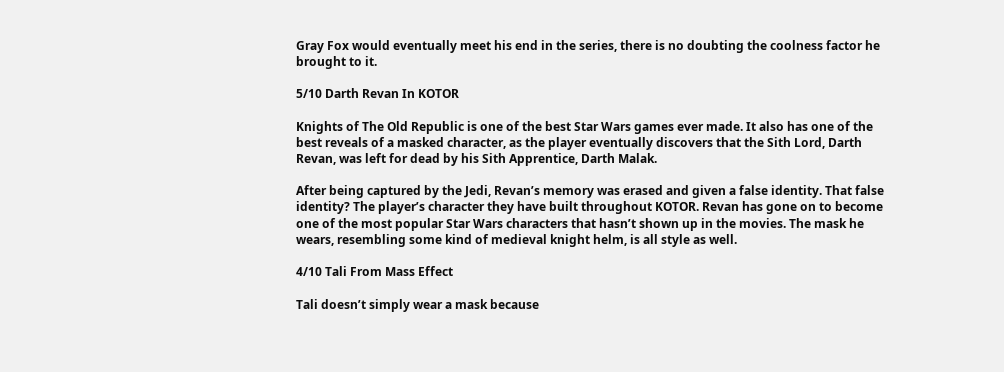Gray Fox would eventually meet his end in the series, there is no doubting the coolness factor he brought to it.

5/10 Darth Revan In KOTOR

Knights of The Old Republic is one of the best Star Wars games ever made. It also has one of the best reveals of a masked character, as the player eventually discovers that the Sith Lord, Darth Revan, was left for dead by his Sith Apprentice, Darth Malak.

After being captured by the Jedi, Revan’s memory was erased and given a false identity. That false identity? The player’s character they have built throughout KOTOR. Revan has gone on to become one of the most popular Star Wars characters that hasn’t shown up in the movies. The mask he wears, resembling some kind of medieval knight helm, is all style as well.

4/10 Tali From Mass Effect

Tali doesn’t simply wear a mask because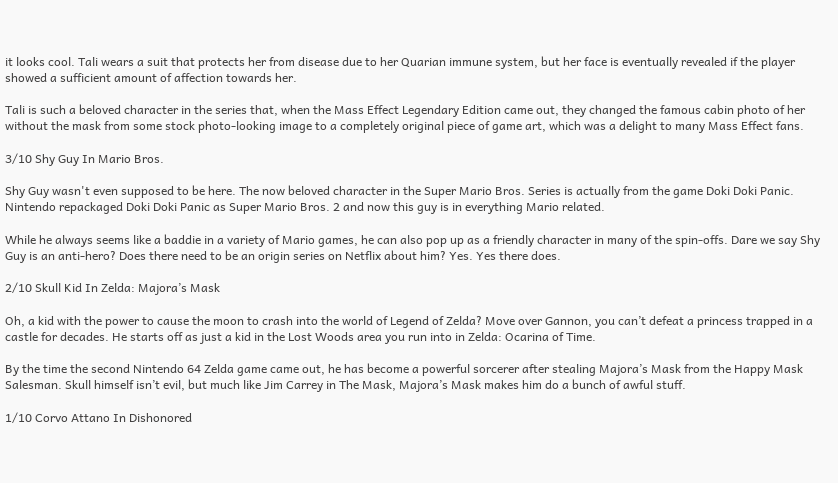it looks cool. Tali wears a suit that protects her from disease due to her Quarian immune system, but her face is eventually revealed if the player showed a sufficient amount of affection towards her.

Tali is such a beloved character in the series that, when the Mass Effect Legendary Edition came out, they changed the famous cabin photo of her without the mask from some stock photo-looking image to a completely original piece of game art, which was a delight to many Mass Effect fans.

3/10 Shy Guy In Mario Bros.

Shy Guy wasn't even supposed to be here. The now beloved character in the Super Mario Bros. Series is actually from the game Doki Doki Panic. Nintendo repackaged Doki Doki Panic as Super Mario Bros. 2 and now this guy is in everything Mario related.

While he always seems like a baddie in a variety of Mario games, he can also pop up as a friendly character in many of the spin-offs. Dare we say Shy Guy is an anti-hero? Does there need to be an origin series on Netflix about him? Yes. Yes there does.

2/10 Skull Kid In Zelda: Majora’s Mask

Oh, a kid with the power to cause the moon to crash into the world of Legend of Zelda? Move over Gannon, you can’t defeat a princess trapped in a castle for decades. He starts off as just a kid in the Lost Woods area you run into in Zelda: Ocarina of Time.

By the time the second Nintendo 64 Zelda game came out, he has become a powerful sorcerer after stealing Majora’s Mask from the Happy Mask Salesman. Skull himself isn’t evil, but much like Jim Carrey in The Mask, Majora’s Mask makes him do a bunch of awful stuff.

1/10 Corvo Attano In Dishonored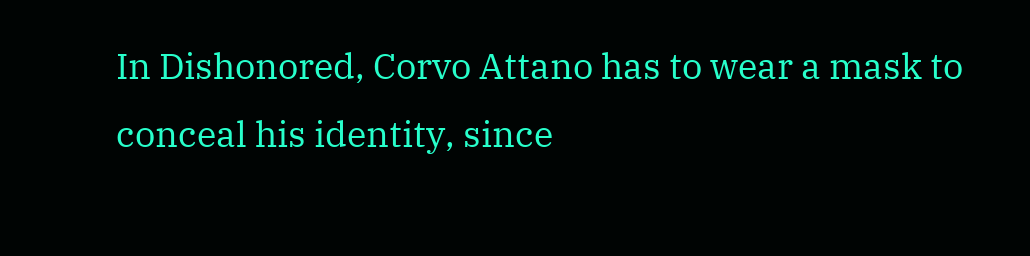In Dishonored, Corvo Attano has to wear a mask to conceal his identity, since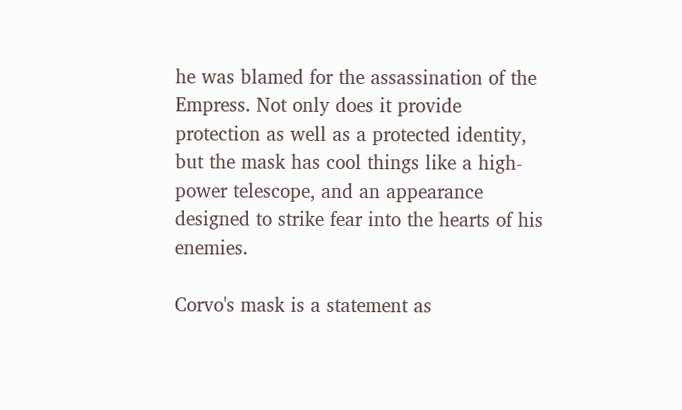he was blamed for the assassination of the Empress. Not only does it provide protection as well as a protected identity, but the mask has cool things like a high-power telescope, and an appearance designed to strike fear into the hearts of his enemies.

Corvo's mask is a statement as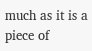much as it is a piece of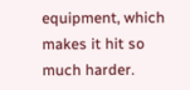equipment, which makes it hit so much harder.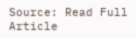Source: Read Full Article